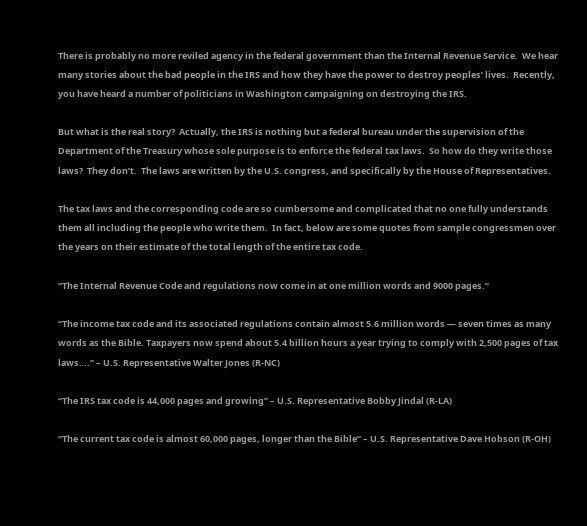There is probably no more reviled agency in the federal government than the Internal Revenue Service.  We hear many stories about the bad people in the IRS and how they have the power to destroy peoples’ lives.  Recently, you have heard a number of politicians in Washington campaigning on destroying the IRS.

But what is the real story?  Actually, the IRS is nothing but a federal bureau under the supervision of the Department of the Treasury whose sole purpose is to enforce the federal tax laws.  So how do they write those laws?  They don’t.  The laws are written by the U.S. congress, and specifically by the House of Representatives.

The tax laws and the corresponding code are so cumbersome and complicated that no one fully understands them all including the people who write them.  In fact, below are some quotes from sample congressmen over the years on their estimate of the total length of the entire tax code.

“The Internal Revenue Code and regulations now come in at one million words and 9000 pages.”

“The income tax code and its associated regulations contain almost 5.6 million words — seven times as many words as the Bible. Taxpayers now spend about 5.4 billion hours a year trying to comply with 2,500 pages of tax laws….” – U.S. Representative Walter Jones (R-NC)

“The IRS tax code is 44,000 pages and growing” – U.S. Representative Bobby Jindal (R-LA)

“The current tax code is almost 60,000 pages, longer than the Bible” – U.S. Representative Dave Hobson (R-OH)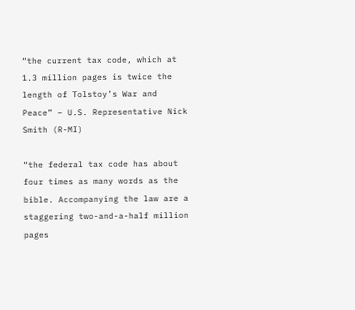“the current tax code, which at 1.3 million pages is twice the length of Tolstoy’s War and Peace” – U.S. Representative Nick Smith (R-MI)

“the federal tax code has about four times as many words as the bible. Accompanying the law are a staggering two-and-a-half million pages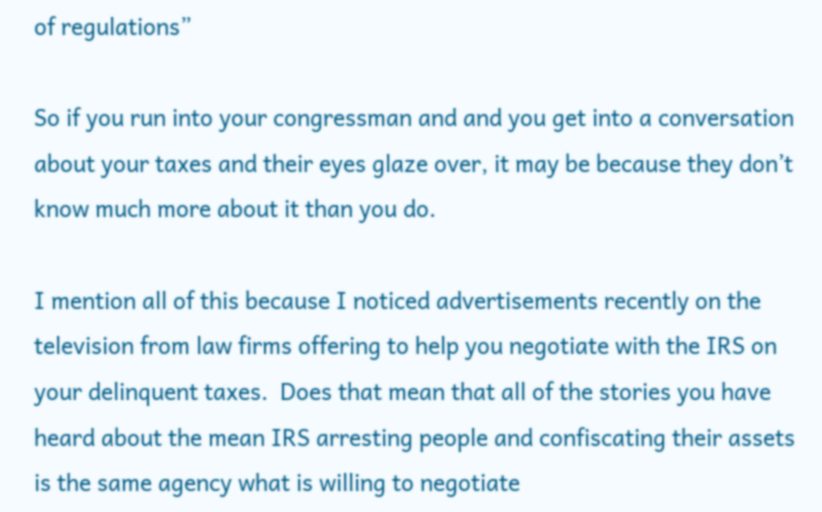of regulations”

So if you run into your congressman and and you get into a conversation about your taxes and their eyes glaze over, it may be because they don’t know much more about it than you do.

I mention all of this because I noticed advertisements recently on the television from law firms offering to help you negotiate with the IRS on your delinquent taxes.  Does that mean that all of the stories you have heard about the mean IRS arresting people and confiscating their assets is the same agency what is willing to negotiate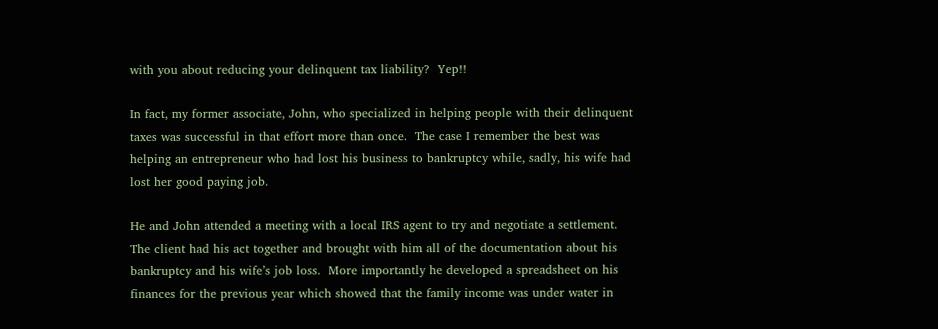with you about reducing your delinquent tax liability?  Yep!!

In fact, my former associate, John, who specialized in helping people with their delinquent taxes was successful in that effort more than once.  The case I remember the best was helping an entrepreneur who had lost his business to bankruptcy while, sadly, his wife had lost her good paying job.

He and John attended a meeting with a local IRS agent to try and negotiate a settlement.  The client had his act together and brought with him all of the documentation about his bankruptcy and his wife’s job loss.  More importantly he developed a spreadsheet on his finances for the previous year which showed that the family income was under water in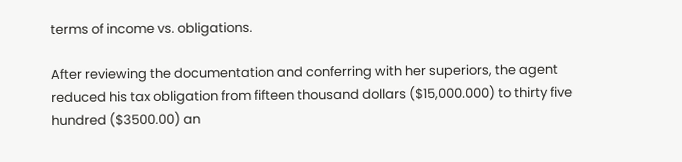terms of income vs. obligations.

After reviewing the documentation and conferring with her superiors, the agent reduced his tax obligation from fifteen thousand dollars ($15,000.000) to thirty five hundred ($3500.00) an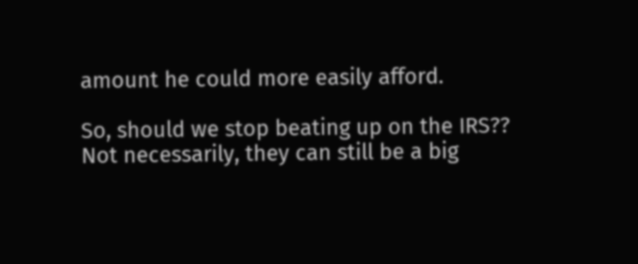amount he could more easily afford.

So, should we stop beating up on the IRS??  Not necessarily, they can still be a big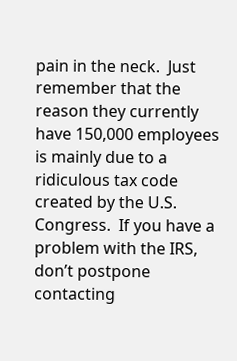pain in the neck.  Just remember that the reason they currently have 150,000 employees is mainly due to a ridiculous tax code created by the U.S. Congress.  If you have a problem with the IRS, don’t postpone contacting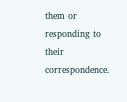them or responding to their correspondence.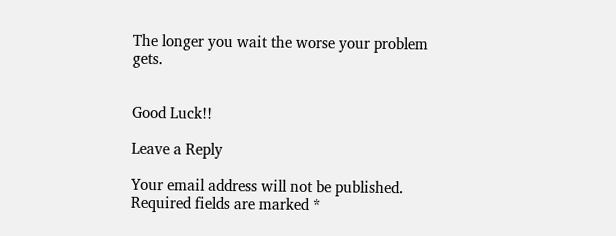The longer you wait the worse your problem gets.


Good Luck!!

Leave a Reply

Your email address will not be published. Required fields are marked *